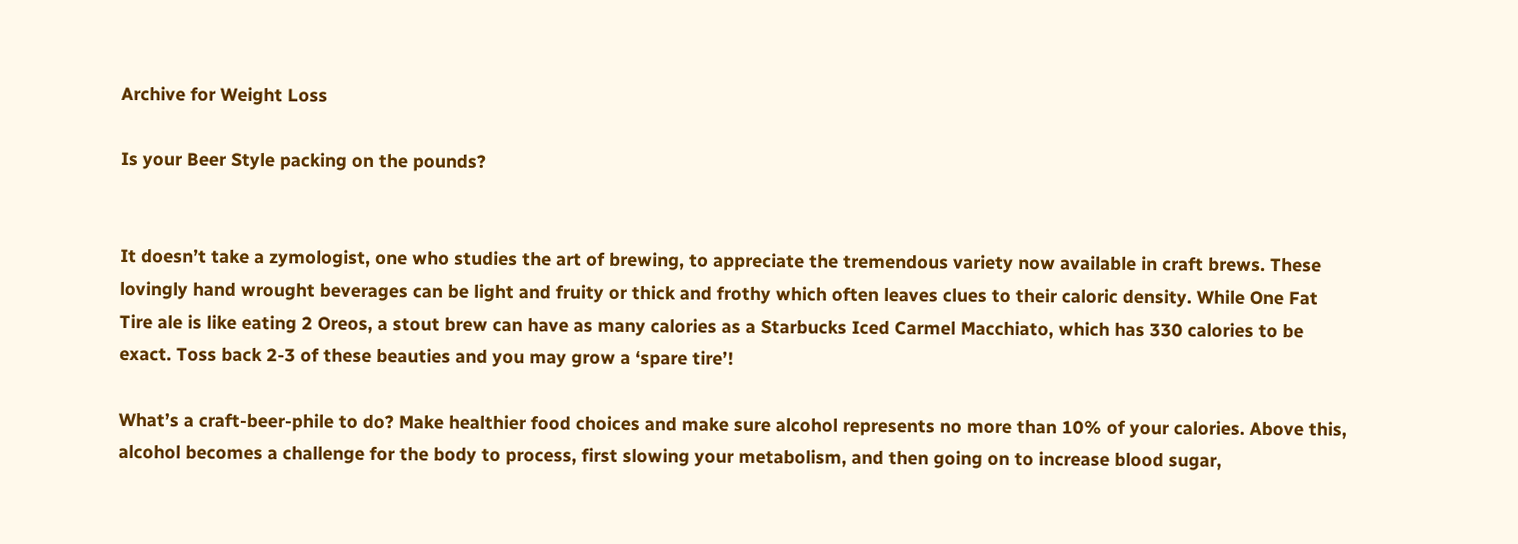Archive for Weight Loss

Is your Beer Style packing on the pounds?


It doesn’t take a zymologist, one who studies the art of brewing, to appreciate the tremendous variety now available in craft brews. These lovingly hand wrought beverages can be light and fruity or thick and frothy which often leaves clues to their caloric density. While One Fat Tire ale is like eating 2 Oreos, a stout brew can have as many calories as a Starbucks Iced Carmel Macchiato, which has 330 calories to be exact. Toss back 2-3 of these beauties and you may grow a ‘spare tire’!

What’s a craft-beer-phile to do? Make healthier food choices and make sure alcohol represents no more than 10% of your calories. Above this, alcohol becomes a challenge for the body to process, first slowing your metabolism, and then going on to increase blood sugar,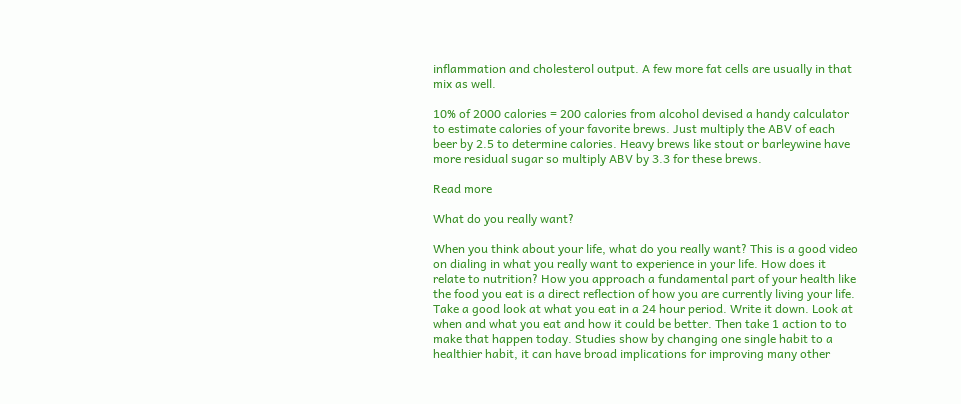inflammation and cholesterol output. A few more fat cells are usually in that mix as well.

10% of 2000 calories = 200 calories from alcohol devised a handy calculator to estimate calories of your favorite brews. Just multiply the ABV of each beer by 2.5 to determine calories. Heavy brews like stout or barleywine have more residual sugar so multiply ABV by 3.3 for these brews.

Read more

What do you really want?

When you think about your life, what do you really want? This is a good video on dialing in what you really want to experience in your life. How does it relate to nutrition? How you approach a fundamental part of your health like the food you eat is a direct reflection of how you are currently living your life. Take a good look at what you eat in a 24 hour period. Write it down. Look at when and what you eat and how it could be better. Then take 1 action to to make that happen today. Studies show by changing one single habit to a healthier habit, it can have broad implications for improving many other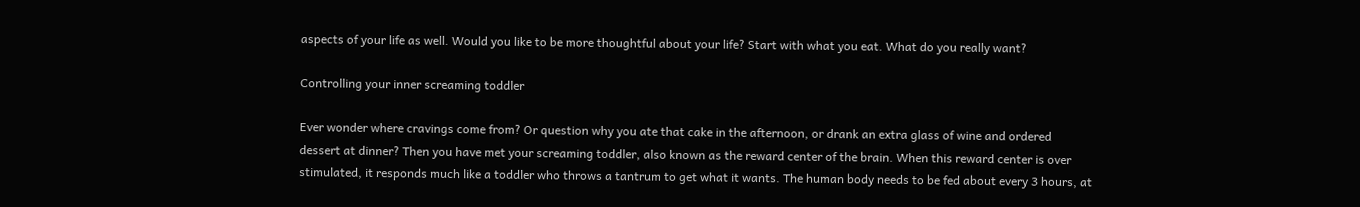aspects of your life as well. Would you like to be more thoughtful about your life? Start with what you eat. What do you really want?

Controlling your inner screaming toddler

Ever wonder where cravings come from? Or question why you ate that cake in the afternoon, or drank an extra glass of wine and ordered dessert at dinner? Then you have met your screaming toddler, also known as the reward center of the brain. When this reward center is over stimulated, it responds much like a toddler who throws a tantrum to get what it wants. The human body needs to be fed about every 3 hours, at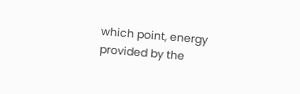which point, energy provided by the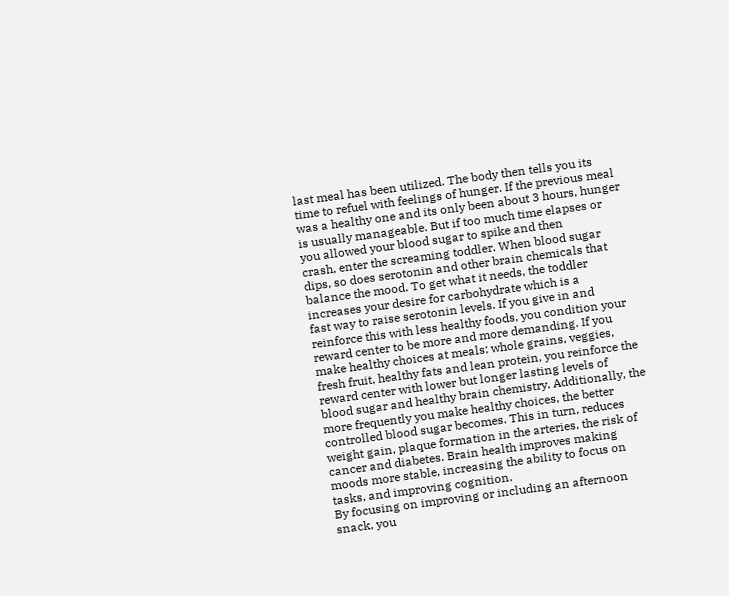last meal has been utilized. The body then tells you its time to refuel with feelings of hunger. If the previous meal was a healthy one and its only been about 3 hours, hunger is usually manageable. But if too much time elapses or you allowed your blood sugar to spike and then
crash, enter the screaming toddler. When blood sugar dips, so does serotonin and other brain chemicals that balance the mood. To get what it needs, the toddler increases your desire for carbohydrate which is a
fast way to raise serotonin levels. If you give in and reinforce this with less healthy foods, you condition your reward center to be more and more demanding. If you make healthy choices at meals: whole grains, veggies, fresh fruit, healthy fats and lean protein, you reinforce the reward center with lower but longer lasting levels of
blood sugar and healthy brain chemistry. Additionally, the more frequently you make healthy choices, the better controlled blood sugar becomes. This in turn, reduces weight gain, plaque formation in the arteries, the risk of cancer and diabetes. Brain health improves making moods more stable, increasing the ability to focus on tasks, and improving cognition.
By focusing on improving or including an afternoon snack, you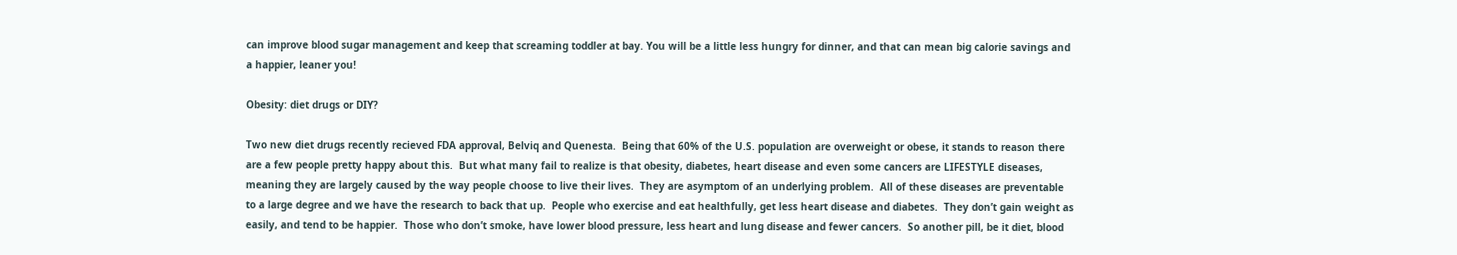can improve blood sugar management and keep that screaming toddler at bay. You will be a little less hungry for dinner, and that can mean big calorie savings and a happier, leaner you!

Obesity: diet drugs or DIY?

Two new diet drugs recently recieved FDA approval, Belviq and Quenesta.  Being that 60% of the U.S. population are overweight or obese, it stands to reason there are a few people pretty happy about this.  But what many fail to realize is that obesity, diabetes, heart disease and even some cancers are LIFESTYLE diseases, meaning they are largely caused by the way people choose to live their lives.  They are asymptom of an underlying problem.  All of these diseases are preventable to a large degree and we have the research to back that up.  People who exercise and eat healthfully, get less heart disease and diabetes.  They don’t gain weight as easily, and tend to be happier.  Those who don’t smoke, have lower blood pressure, less heart and lung disease and fewer cancers.  So another pill, be it diet, blood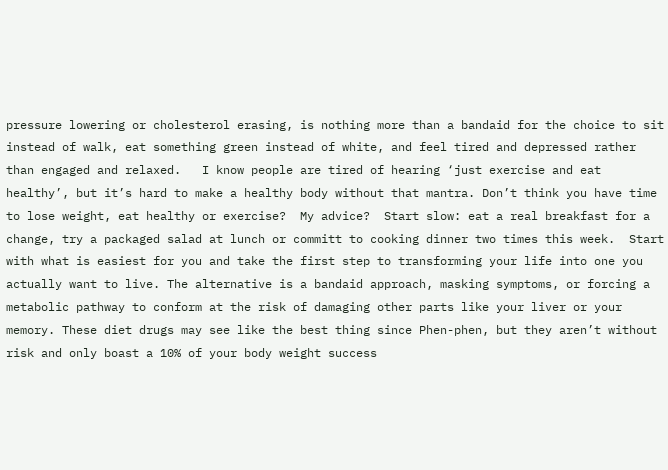pressure lowering or cholesterol erasing, is nothing more than a bandaid for the choice to sit instead of walk, eat something green instead of white, and feel tired and depressed rather than engaged and relaxed.   I know people are tired of hearing ‘just exercise and eat healthy’, but it’s hard to make a healthy body without that mantra. Don’t think you have time to lose weight, eat healthy or exercise?  My advice?  Start slow: eat a real breakfast for a change, try a packaged salad at lunch or committ to cooking dinner two times this week.  Start with what is easiest for you and take the first step to transforming your life into one you actually want to live. The alternative is a bandaid approach, masking symptoms, or forcing a metabolic pathway to conform at the risk of damaging other parts like your liver or your memory. These diet drugs may see like the best thing since Phen-phen, but they aren’t without risk and only boast a 10% of your body weight success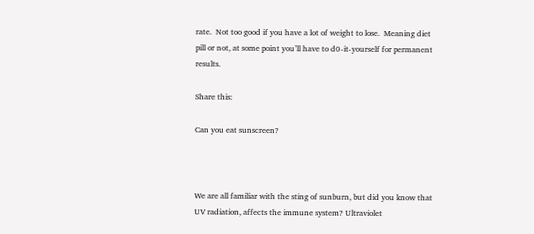rate.  Not too good if you have a lot of weight to lose.  Meaning diet pill or not, at some point you’ll have to d0-it-yourself for permanent results.

Share this:

Can you eat sunscreen?



We are all familiar with the sting of sunburn, but did you know that UV radiation, affects the immune system? Ultraviolet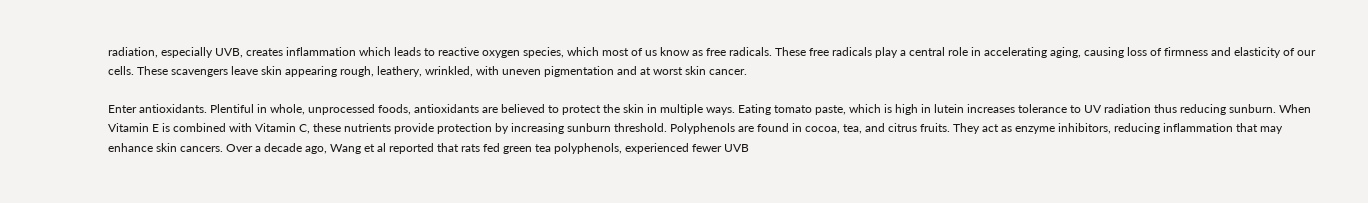radiation, especially UVB, creates inflammation which leads to reactive oxygen species, which most of us know as free radicals. These free radicals play a central role in accelerating aging, causing loss of firmness and elasticity of our cells. These scavengers leave skin appearing rough, leathery, wrinkled, with uneven pigmentation and at worst skin cancer.

Enter antioxidants. Plentiful in whole, unprocessed foods, antioxidants are believed to protect the skin in multiple ways. Eating tomato paste, which is high in lutein increases tolerance to UV radiation thus reducing sunburn. When Vitamin E is combined with Vitamin C, these nutrients provide protection by increasing sunburn threshold. Polyphenols are found in cocoa, tea, and citrus fruits. They act as enzyme inhibitors, reducing inflammation that may enhance skin cancers. Over a decade ago, Wang et al reported that rats fed green tea polyphenols, experienced fewer UVB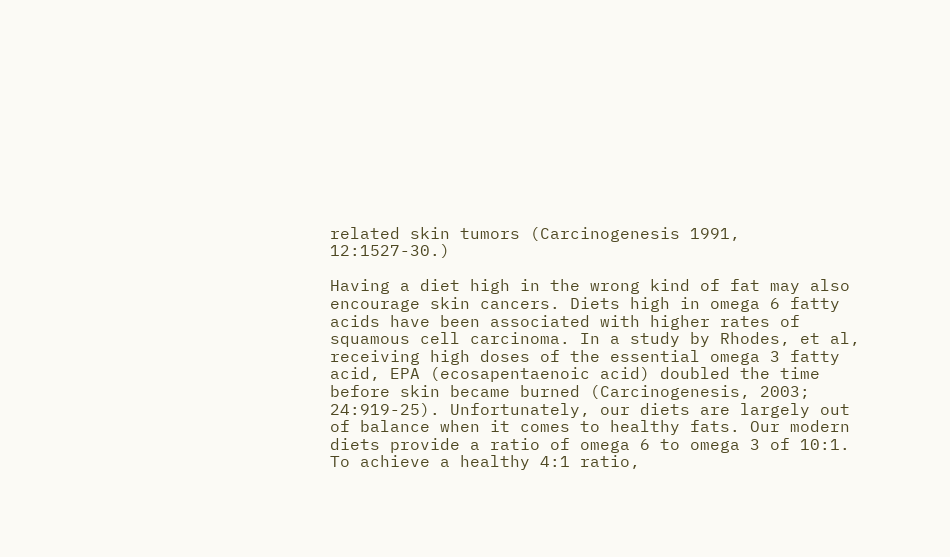related skin tumors (Carcinogenesis 1991, 12:1527-30.)

Having a diet high in the wrong kind of fat may also encourage skin cancers. Diets high in omega 6 fatty acids have been associated with higher rates of squamous cell carcinoma. In a study by Rhodes, et al, receiving high doses of the essential omega 3 fatty acid, EPA (ecosapentaenoic acid) doubled the time before skin became burned (Carcinogenesis, 2003; 24:919-25). Unfortunately, our diets are largely out of balance when it comes to healthy fats. Our modern diets provide a ratio of omega 6 to omega 3 of 10:1. To achieve a healthy 4:1 ratio,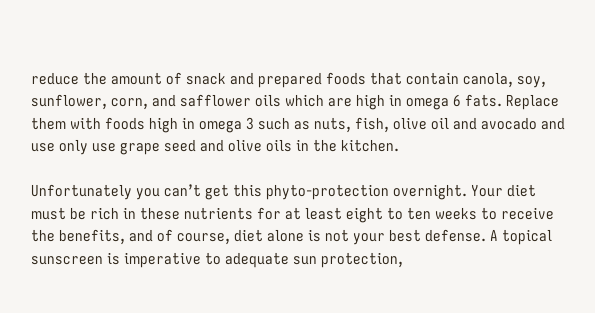reduce the amount of snack and prepared foods that contain canola, soy, sunflower, corn, and safflower oils which are high in omega 6 fats. Replace them with foods high in omega 3 such as nuts, fish, olive oil and avocado and use only use grape seed and olive oils in the kitchen.

Unfortunately you can’t get this phyto-protection overnight. Your diet must be rich in these nutrients for at least eight to ten weeks to receive the benefits, and of course, diet alone is not your best defense. A topical sunscreen is imperative to adequate sun protection,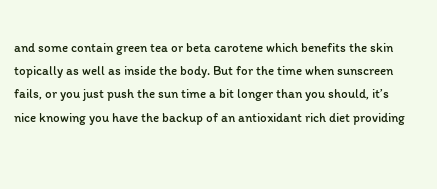and some contain green tea or beta carotene which benefits the skin topically as well as inside the body. But for the time when sunscreen fails, or you just push the sun time a bit longer than you should, it’s nice knowing you have the backup of an antioxidant rich diet providing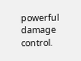powerful damage control.